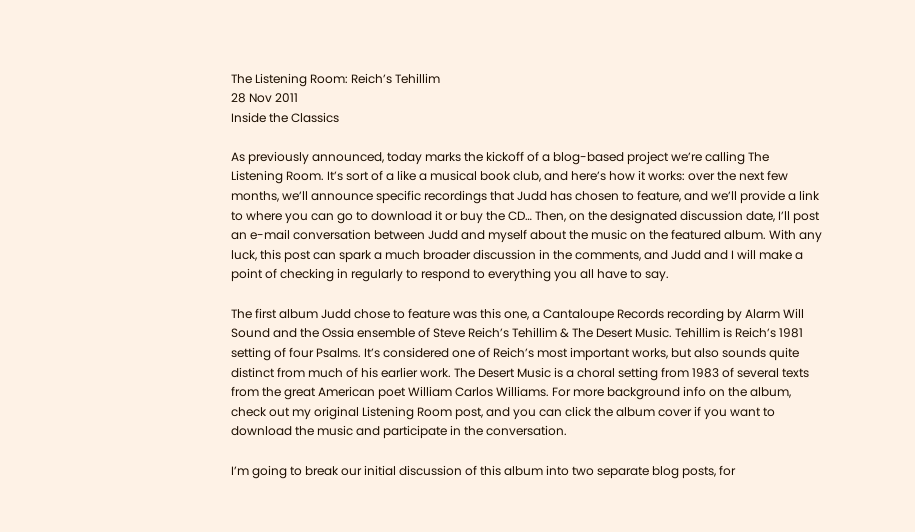The Listening Room: Reich’s Tehillim
28 Nov 2011
Inside the Classics

As previously announced, today marks the kickoff of a blog-based project we’re calling The Listening Room. It’s sort of a like a musical book club, and here’s how it works: over the next few months, we’ll announce specific recordings that Judd has chosen to feature, and we’ll provide a link to where you can go to download it or buy the CD… Then, on the designated discussion date, I’ll post an e-mail conversation between Judd and myself about the music on the featured album. With any luck, this post can spark a much broader discussion in the comments, and Judd and I will make a point of checking in regularly to respond to everything you all have to say.

The first album Judd chose to feature was this one, a Cantaloupe Records recording by Alarm Will Sound and the Ossia ensemble of Steve Reich’s Tehillim & The Desert Music. Tehillim is Reich’s 1981 setting of four Psalms. It’s considered one of Reich’s most important works, but also sounds quite distinct from much of his earlier work. The Desert Music is a choral setting from 1983 of several texts from the great American poet William Carlos Williams. For more background info on the album, check out my original Listening Room post, and you can click the album cover if you want to download the music and participate in the conversation.

I’m going to break our initial discussion of this album into two separate blog posts, for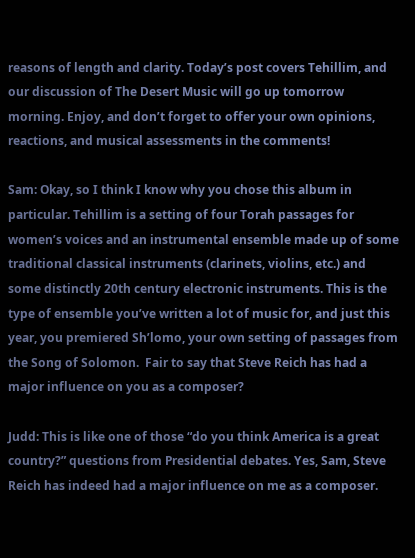reasons of length and clarity. Today’s post covers Tehillim, and our discussion of The Desert Music will go up tomorrow morning. Enjoy, and don’t forget to offer your own opinions, reactions, and musical assessments in the comments!

Sam: Okay, so I think I know why you chose this album in particular. Tehillim is a setting of four Torah passages for women’s voices and an instrumental ensemble made up of some traditional classical instruments (clarinets, violins, etc.) and some distinctly 20th century electronic instruments. This is the type of ensemble you’ve written a lot of music for, and just this year, you premiered Sh’lomo, your own setting of passages from the Song of Solomon.  Fair to say that Steve Reich has had a major influence on you as a composer?

Judd: This is like one of those “do you think America is a great country?” questions from Presidential debates. Yes, Sam, Steve Reich has indeed had a major influence on me as a composer.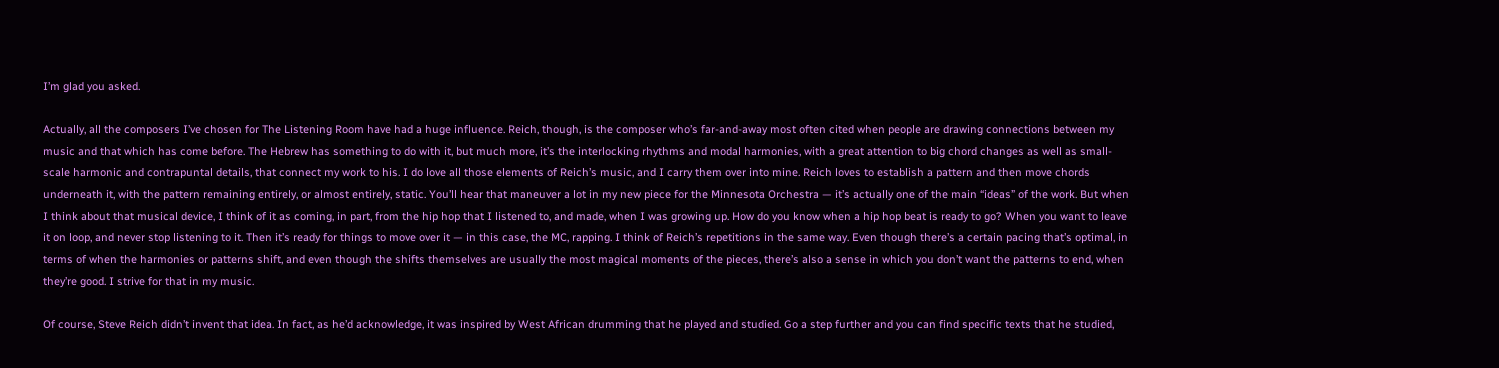I’m glad you asked.

Actually, all the composers I’ve chosen for The Listening Room have had a huge influence. Reich, though, is the composer who’s far-and-away most often cited when people are drawing connections between my music and that which has come before. The Hebrew has something to do with it, but much more, it’s the interlocking rhythms and modal harmonies, with a great attention to big chord changes as well as small-scale harmonic and contrapuntal details, that connect my work to his. I do love all those elements of Reich’s music, and I carry them over into mine. Reich loves to establish a pattern and then move chords underneath it, with the pattern remaining entirely, or almost entirely, static. You’ll hear that maneuver a lot in my new piece for the Minnesota Orchestra — it’s actually one of the main “ideas” of the work. But when I think about that musical device, I think of it as coming, in part, from the hip hop that I listened to, and made, when I was growing up. How do you know when a hip hop beat is ready to go? When you want to leave it on loop, and never stop listening to it. Then it’s ready for things to move over it — in this case, the MC, rapping. I think of Reich’s repetitions in the same way. Even though there’s a certain pacing that’s optimal, in terms of when the harmonies or patterns shift, and even though the shifts themselves are usually the most magical moments of the pieces, there’s also a sense in which you don’t want the patterns to end, when they’re good. I strive for that in my music.

Of course, Steve Reich didn’t invent that idea. In fact, as he’d acknowledge, it was inspired by West African drumming that he played and studied. Go a step further and you can find specific texts that he studied,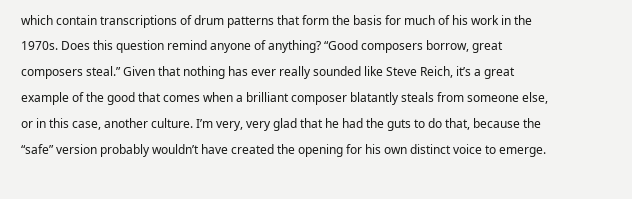which contain transcriptions of drum patterns that form the basis for much of his work in the 1970s. Does this question remind anyone of anything? “Good composers borrow, great composers steal.” Given that nothing has ever really sounded like Steve Reich, it’s a great example of the good that comes when a brilliant composer blatantly steals from someone else, or in this case, another culture. I’m very, very glad that he had the guts to do that, because the “safe” version probably wouldn’t have created the opening for his own distinct voice to emerge.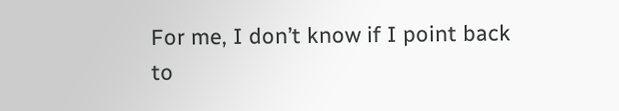For me, I don’t know if I point back to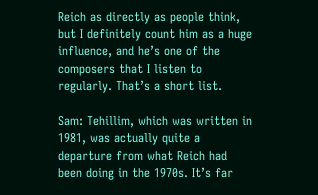Reich as directly as people think, but I definitely count him as a huge influence, and he’s one of the composers that I listen to regularly. That’s a short list.

Sam: Tehillim, which was written in 1981, was actually quite a departure from what Reich had been doing in the 1970s. It’s far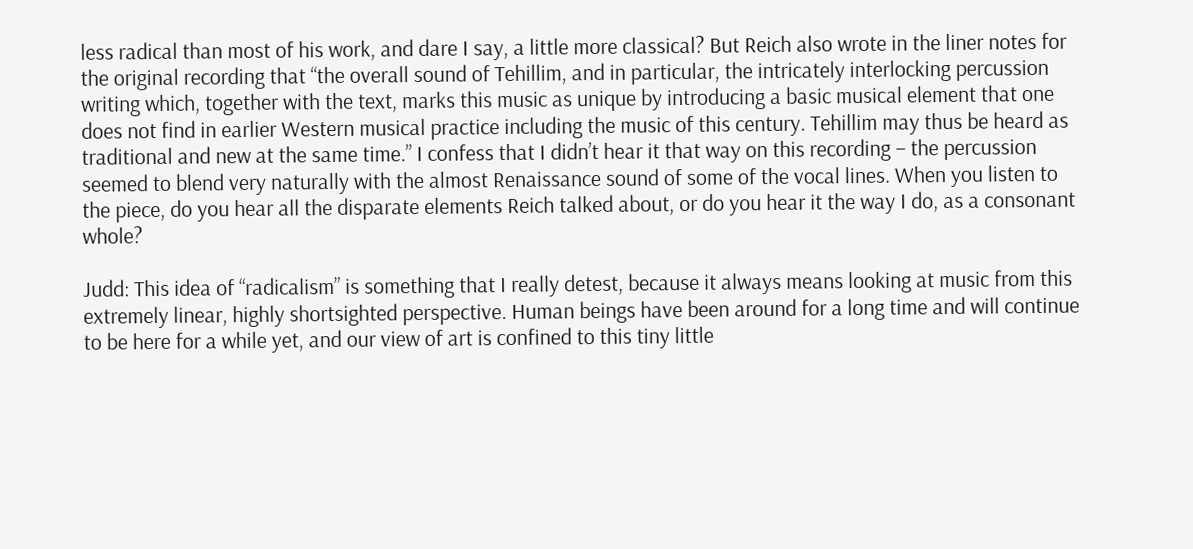less radical than most of his work, and dare I say, a little more classical? But Reich also wrote in the liner notes for the original recording that “the overall sound of Tehillim, and in particular, the intricately interlocking percussion writing which, together with the text, marks this music as unique by introducing a basic musical element that one does not find in earlier Western musical practice including the music of this century. Tehillim may thus be heard as traditional and new at the same time.” I confess that I didn’t hear it that way on this recording – the percussion seemed to blend very naturally with the almost Renaissance sound of some of the vocal lines. When you listen to the piece, do you hear all the disparate elements Reich talked about, or do you hear it the way I do, as a consonant whole?

Judd: This idea of “radicalism” is something that I really detest, because it always means looking at music from this extremely linear, highly shortsighted perspective. Human beings have been around for a long time and will continue to be here for a while yet, and our view of art is confined to this tiny little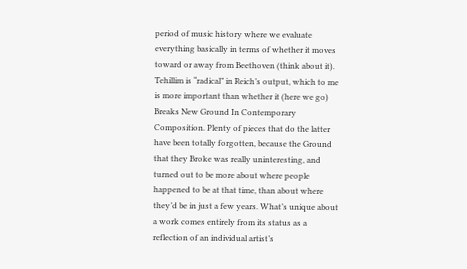period of music history where we evaluate everything basically in terms of whether it moves toward or away from Beethoven (think about it). Tehillim is “radical” in Reich’s output, which to me is more important than whether it (here we go) Breaks New Ground In Contemporary Composition. Plenty of pieces that do the latter have been totally forgotten, because the Ground that they Broke was really uninteresting, and turned out to be more about where people happened to be at that time, than about where they’d be in just a few years. What’s unique about a work comes entirely from its status as a reflection of an individual artist’s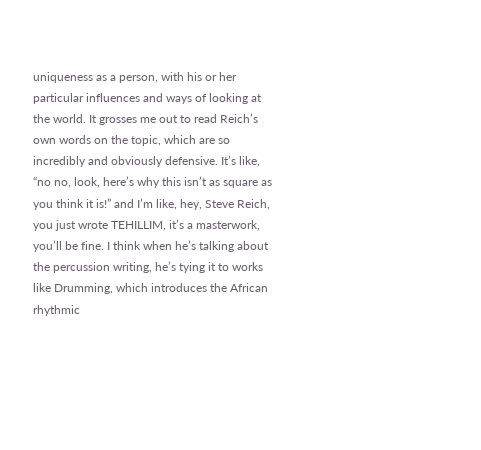uniqueness as a person, with his or her particular influences and ways of looking at the world. It grosses me out to read Reich’s own words on the topic, which are so incredibly and obviously defensive. It’s like, “no no, look, here’s why this isn’t as square as you think it is!” and I’m like, hey, Steve Reich, you just wrote TEHILLIM, it’s a masterwork, you’ll be fine. I think when he’s talking about the percussion writing, he’s tying it to works like Drumming, which introduces the African rhythmic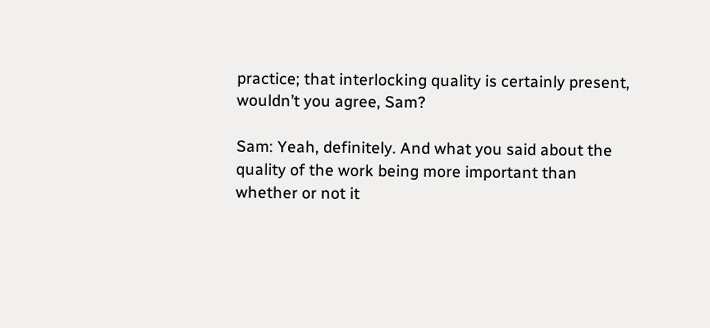practice; that interlocking quality is certainly present, wouldn’t you agree, Sam?

Sam: Yeah, definitely. And what you said about the quality of the work being more important than whether or not it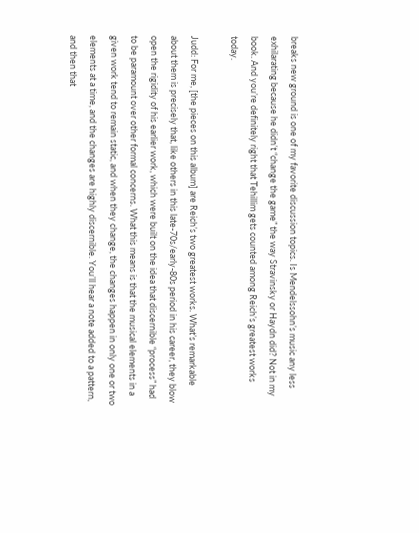breaks new ground is one of my favorite discussion topics. Is Mendelssohn’s music any less exhilarating because he didn’t “change the game” the way Stravinsky or Haydn did? Not in my book. And you’re definitely right that Tehillim gets counted among Reich’s greatest works today.

Judd: For me, [the pieces on this album] are Reich’s two greatest works. What’s remarkable about them is precisely that, like others in this late-70s/early-80s period in his career, they blow open the rigidity of his earlier work, which were built on the idea that discernible “process” had to be paramount over other formal concerns. What this means is that the musical elements in a given work tend to remain static, and when they change, the changes happen in only one or two elements at a time, and the changes are highly discernible. You’ll hear a note added to a pattern, and then that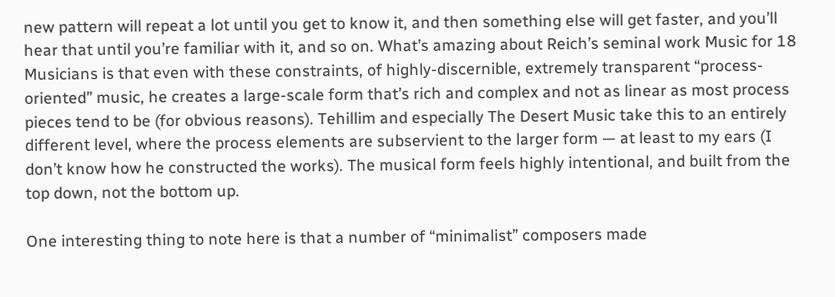new pattern will repeat a lot until you get to know it, and then something else will get faster, and you’ll hear that until you’re familiar with it, and so on. What’s amazing about Reich’s seminal work Music for 18 Musicians is that even with these constraints, of highly-discernible, extremely transparent “process-oriented” music, he creates a large-scale form that’s rich and complex and not as linear as most process pieces tend to be (for obvious reasons). Tehillim and especially The Desert Music take this to an entirely different level, where the process elements are subservient to the larger form — at least to my ears (I don’t know how he constructed the works). The musical form feels highly intentional, and built from the top down, not the bottom up.

One interesting thing to note here is that a number of “minimalist” composers made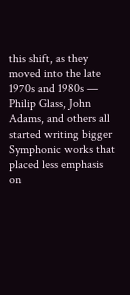this shift, as they moved into the late 1970s and 1980s — Philip Glass, John Adams, and others all started writing bigger Symphonic works that placed less emphasis on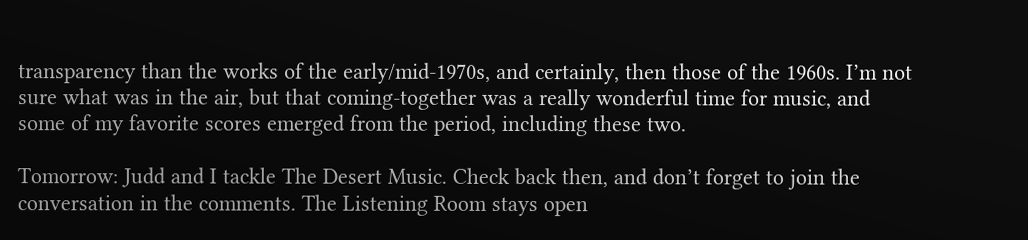transparency than the works of the early/mid-1970s, and certainly, then those of the 1960s. I’m not sure what was in the air, but that coming-together was a really wonderful time for music, and some of my favorite scores emerged from the period, including these two.

Tomorrow: Judd and I tackle The Desert Music. Check back then, and don’t forget to join the conversation in the comments. The Listening Room stays open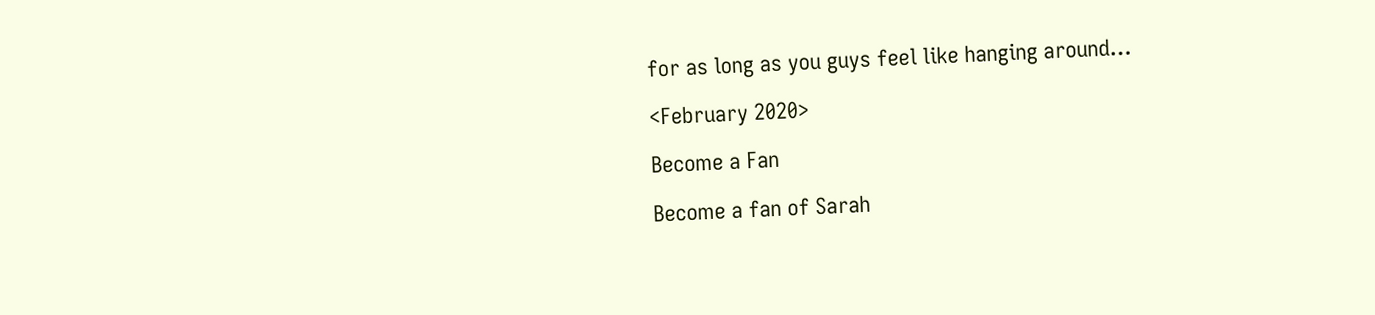for as long as you guys feel like hanging around…

<February 2020>

Become a Fan

Become a fan of Sarah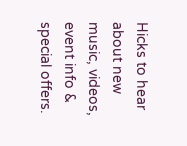Hicks to hear about new music, videos, event info & special offers.